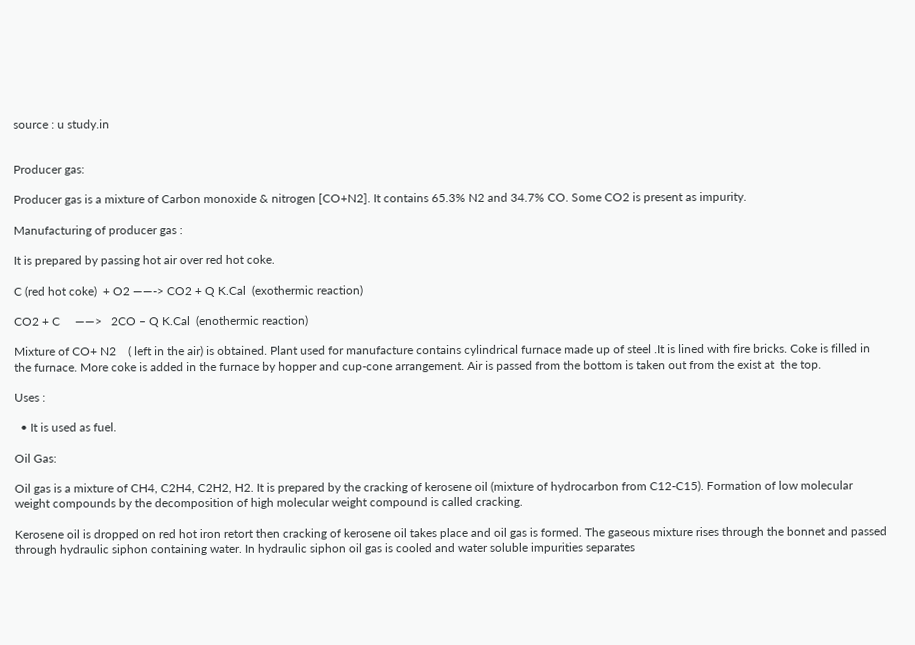source : u study.in


Producer gas:

Producer gas is a mixture of Carbon monoxide & nitrogen [CO+N2]. It contains 65.3% N2 and 34.7% CO. Some CO2 is present as impurity.

Manufacturing of producer gas :

It is prepared by passing hot air over red hot coke.

C (red hot coke)  + O2 ——-> CO2 + Q K.Cal  (exothermic reaction)

CO2 + C     ——>   2CO – Q K.Cal  (enothermic reaction)

Mixture of CO+ N2    ( left in the air) is obtained. Plant used for manufacture contains cylindrical furnace made up of steel .It is lined with fire bricks. Coke is filled in the furnace. More coke is added in the furnace by hopper and cup-cone arrangement. Air is passed from the bottom is taken out from the exist at  the top.

Uses :

  • It is used as fuel.

Oil Gas:

Oil gas is a mixture of CH4, C2H4, C2H2, H2. It is prepared by the cracking of kerosene oil (mixture of hydrocarbon from C12-C15). Formation of low molecular weight compounds by the decomposition of high molecular weight compound is called cracking.

Kerosene oil is dropped on red hot iron retort then cracking of kerosene oil takes place and oil gas is formed. The gaseous mixture rises through the bonnet and passed through hydraulic siphon containing water. In hydraulic siphon oil gas is cooled and water soluble impurities separates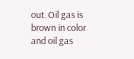out. Oil gas is brown in color and oil gas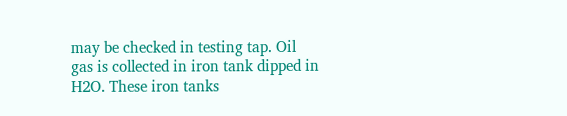may be checked in testing tap. Oil gas is collected in iron tank dipped in H2O. These iron tanks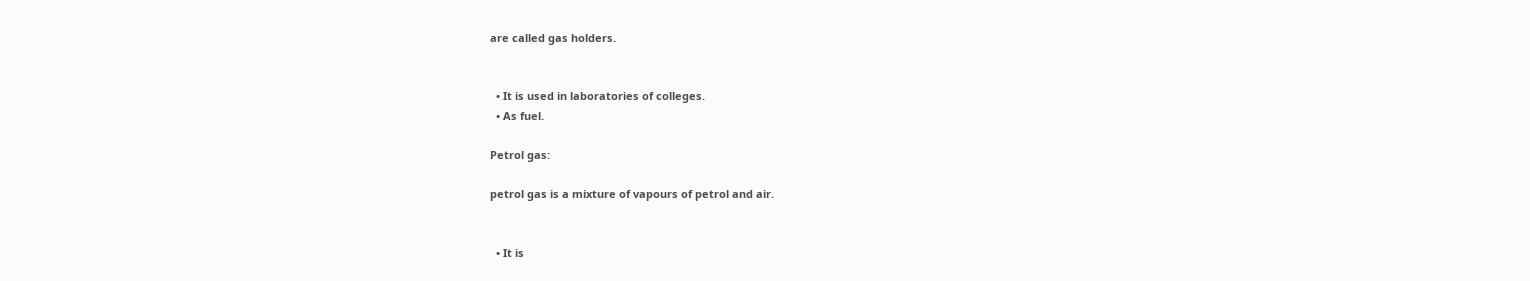are called gas holders.


  • It is used in laboratories of colleges.
  • As fuel.

Petrol gas:

petrol gas is a mixture of vapours of petrol and air.


  • It is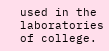used in the laboratories of college.